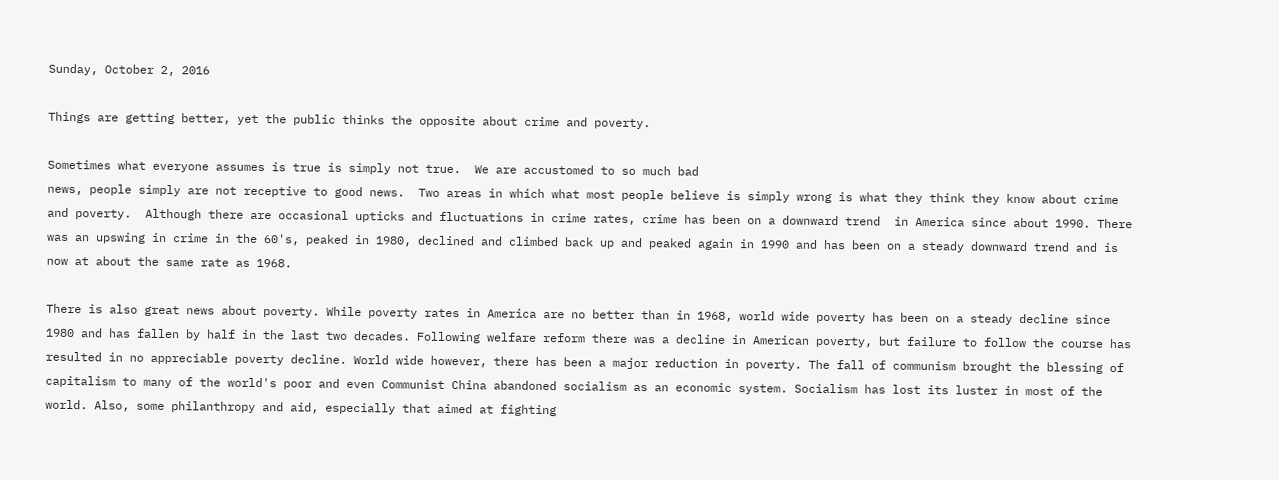Sunday, October 2, 2016

Things are getting better, yet the public thinks the opposite about crime and poverty.

Sometimes what everyone assumes is true is simply not true.  We are accustomed to so much bad
news, people simply are not receptive to good news.  Two areas in which what most people believe is simply wrong is what they think they know about crime and poverty.  Although there are occasional upticks and fluctuations in crime rates, crime has been on a downward trend  in America since about 1990. There was an upswing in crime in the 60's, peaked in 1980, declined and climbed back up and peaked again in 1990 and has been on a steady downward trend and is now at about the same rate as 1968.

There is also great news about poverty. While poverty rates in America are no better than in 1968, world wide poverty has been on a steady decline since 1980 and has fallen by half in the last two decades. Following welfare reform there was a decline in American poverty, but failure to follow the course has resulted in no appreciable poverty decline. World wide however, there has been a major reduction in poverty. The fall of communism brought the blessing of capitalism to many of the world's poor and even Communist China abandoned socialism as an economic system. Socialism has lost its luster in most of the world. Also, some philanthropy and aid, especially that aimed at fighting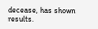decease, has shown results.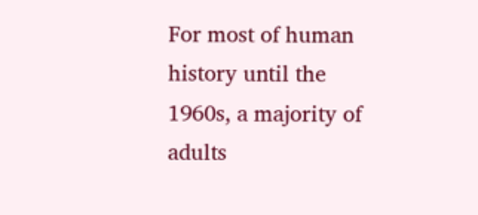For most of human history until the 1960s, a majority of adults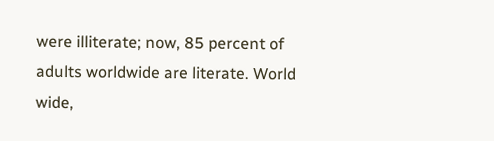were illiterate; now, 85 percent of adults worldwide are literate. World wide,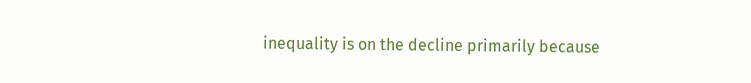inequality is on the decline primarily because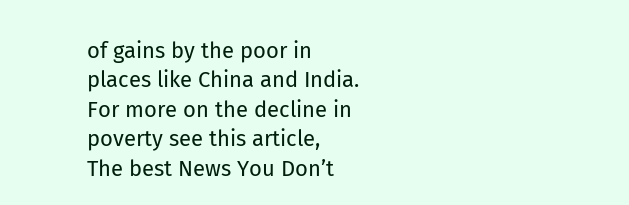of gains by the poor in places like China and India. For more on the decline in poverty see this article, The best News You Don’t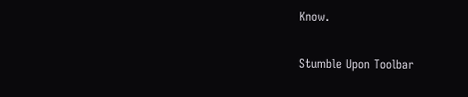Know.

Stumble Upon Toolbar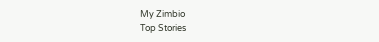My Zimbio
Top Stories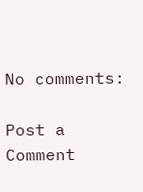No comments:

Post a Comment